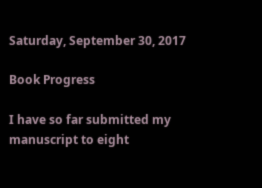Saturday, September 30, 2017

Book Progress

I have so far submitted my manuscript to eight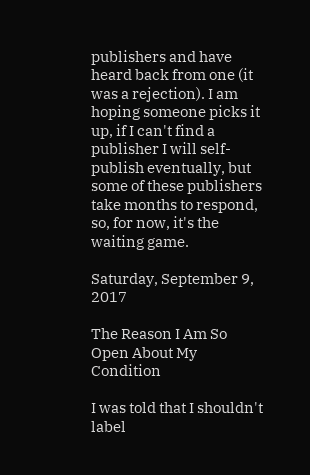publishers and have heard back from one (it was a rejection). I am hoping someone picks it up, if I can't find a publisher I will self-publish eventually, but some of these publishers take months to respond, so, for now, it's the waiting game.

Saturday, September 9, 2017

The Reason I Am So Open About My Condition

I was told that I shouldn't label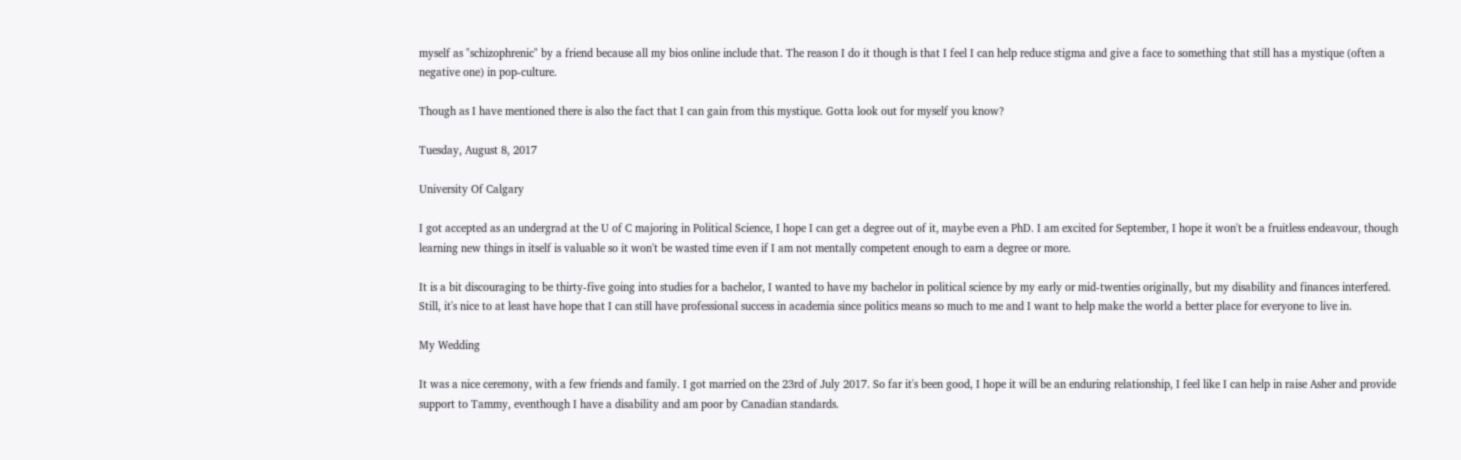myself as "schizophrenic" by a friend because all my bios online include that. The reason I do it though is that I feel I can help reduce stigma and give a face to something that still has a mystique (often a negative one) in pop-culture.

Though as I have mentioned there is also the fact that I can gain from this mystique. Gotta look out for myself you know?

Tuesday, August 8, 2017

University Of Calgary

I got accepted as an undergrad at the U of C majoring in Political Science, I hope I can get a degree out of it, maybe even a PhD. I am excited for September, I hope it won't be a fruitless endeavour, though learning new things in itself is valuable so it won't be wasted time even if I am not mentally competent enough to earn a degree or more.

It is a bit discouraging to be thirty-five going into studies for a bachelor, I wanted to have my bachelor in political science by my early or mid-twenties originally, but my disability and finances interfered. Still, it's nice to at least have hope that I can still have professional success in academia since politics means so much to me and I want to help make the world a better place for everyone to live in.

My Wedding

It was a nice ceremony, with a few friends and family. I got married on the 23rd of July 2017. So far it's been good, I hope it will be an enduring relationship, I feel like I can help in raise Asher and provide support to Tammy, eventhough I have a disability and am poor by Canadian standards.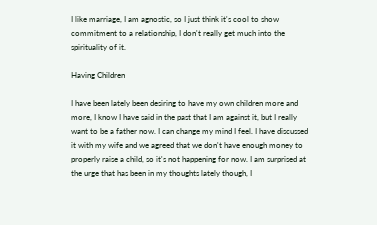I like marriage, I am agnostic, so I just think it's cool to show commitment to a relationship, I don't really get much into the spirituality of it.

Having Children

I have been lately been desiring to have my own children more and more, I know I have said in the past that I am against it, but I really want to be a father now. I can change my mind I feel. I have discussed it with my wife and we agreed that we don't have enough money to properly raise a child, so it's not happening for now. I am surprised at the urge that has been in my thoughts lately though, I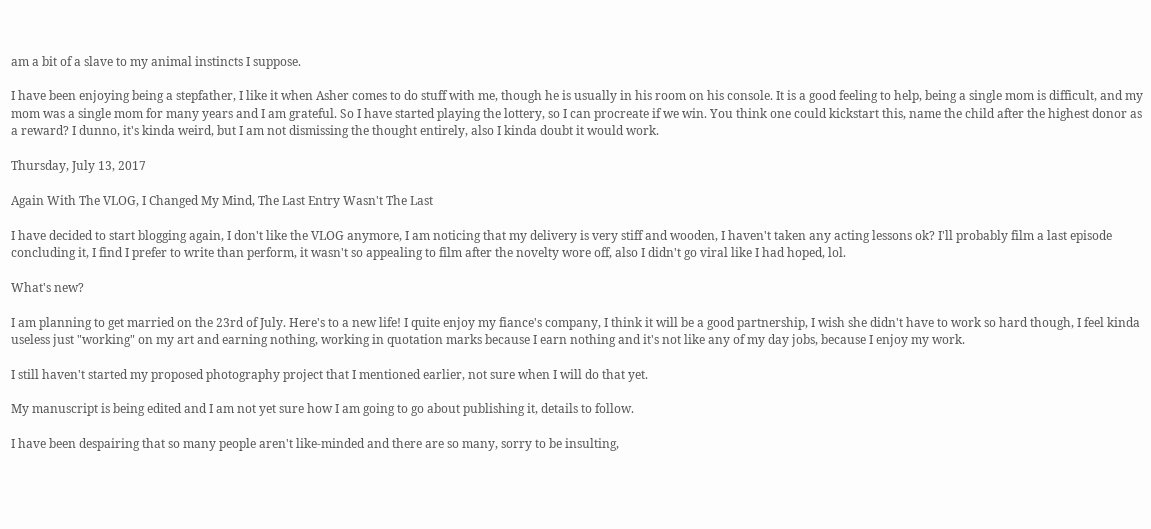am a bit of a slave to my animal instincts I suppose.

I have been enjoying being a stepfather, I like it when Asher comes to do stuff with me, though he is usually in his room on his console. It is a good feeling to help, being a single mom is difficult, and my mom was a single mom for many years and I am grateful. So I have started playing the lottery, so I can procreate if we win. You think one could kickstart this, name the child after the highest donor as a reward? I dunno, it's kinda weird, but I am not dismissing the thought entirely, also I kinda doubt it would work.

Thursday, July 13, 2017

Again With The VLOG, I Changed My Mind, The Last Entry Wasn't The Last

I have decided to start blogging again, I don't like the VLOG anymore, I am noticing that my delivery is very stiff and wooden, I haven't taken any acting lessons ok? I'll probably film a last episode concluding it, I find I prefer to write than perform, it wasn't so appealing to film after the novelty wore off, also I didn't go viral like I had hoped, lol.

What's new?

I am planning to get married on the 23rd of July. Here's to a new life! I quite enjoy my fiance's company, I think it will be a good partnership, I wish she didn't have to work so hard though, I feel kinda useless just "working" on my art and earning nothing, working in quotation marks because I earn nothing and it's not like any of my day jobs, because I enjoy my work.

I still haven't started my proposed photography project that I mentioned earlier, not sure when I will do that yet.

My manuscript is being edited and I am not yet sure how I am going to go about publishing it, details to follow.

I have been despairing that so many people aren't like-minded and there are so many, sorry to be insulting,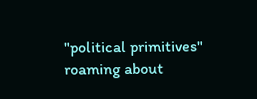"political primitives" roaming about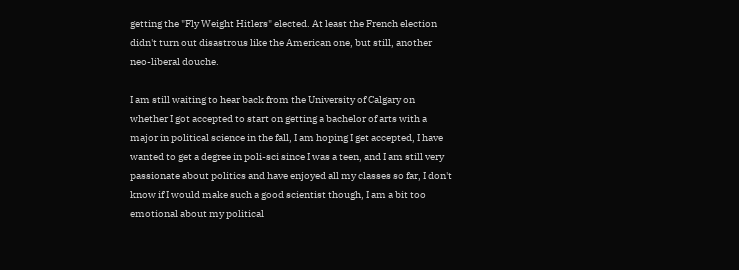getting the "Fly Weight Hitlers" elected. At least the French election didn't turn out disastrous like the American one, but still, another neo-liberal douche.

I am still waiting to hear back from the University of Calgary on whether I got accepted to start on getting a bachelor of arts with a major in political science in the fall, I am hoping I get accepted, I have wanted to get a degree in poli-sci since I was a teen, and I am still very passionate about politics and have enjoyed all my classes so far, I don't know if I would make such a good scientist though, I am a bit too emotional about my political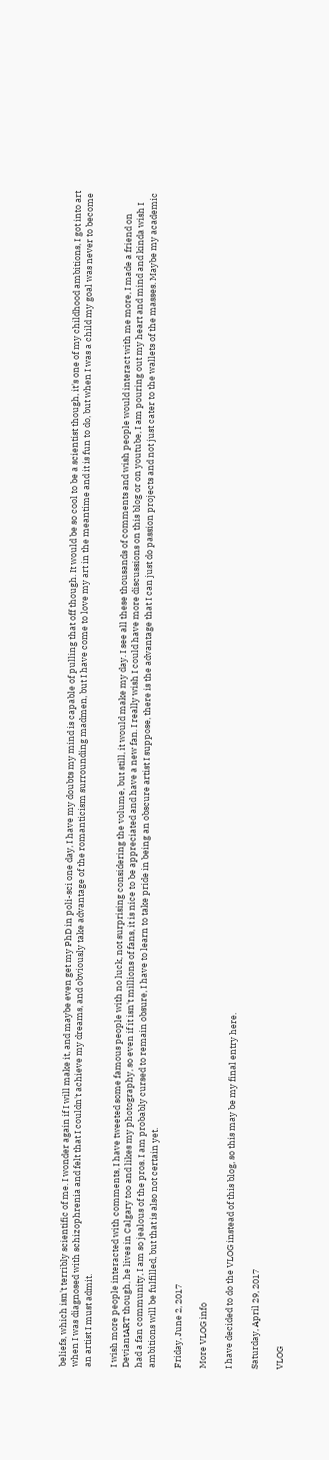beliefs, which isn't terribly scientific of me. I wonder again if I will make it, and maybe even get my PhD in poli-sci one day, I have my doubts my mind is capable of pulling that off though. It would be so cool to be a scientist though, it's one of my childhood ambitions, I got into art when I was diagnosed with schizophrenia and felt that I couldn't achieve my dreams, and obviously take advantage of the romanticism surrounding madmen, but I have come to love my art in the meantime and it is fun to do, but when I was a child my goal was never to become an artist I must admit.

I wish more people interacted with comments, I have tweeted some famous people with no luck, not surprising considering the volume, but still, it would make my day. I see all these thousands of comments and wish people would interact with me more, I made a friend on DeviantART though, he lives in Calgary too and likes my photography, so even if it isn't millions of fans, it is nice to be appreciated and have a new fan. I really wish I could have more discussions on this blog or on youtube, I am pouring out my heart and mind and kinda wish I had a fan community, I am so jealous of the pros. I am probably cursed to remain obsure, I have to learn to take pride in being an obscure artist I suppose, there is the advantage that I can just do passion projects and not just cater to the wallets of the masses. Maybe my academic ambitions will be fulfilled, but that is also not certain yet.

Friday, June 2, 2017

More VLOG info

I have decided to do the VLOG instead of this blog, so this may be my final entry here.

Saturday, April 29, 2017

VLOG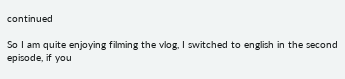continued

So I am quite enjoying filming the vlog, I switched to english in the second episode, if you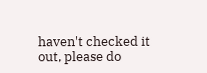haven't checked it out, please do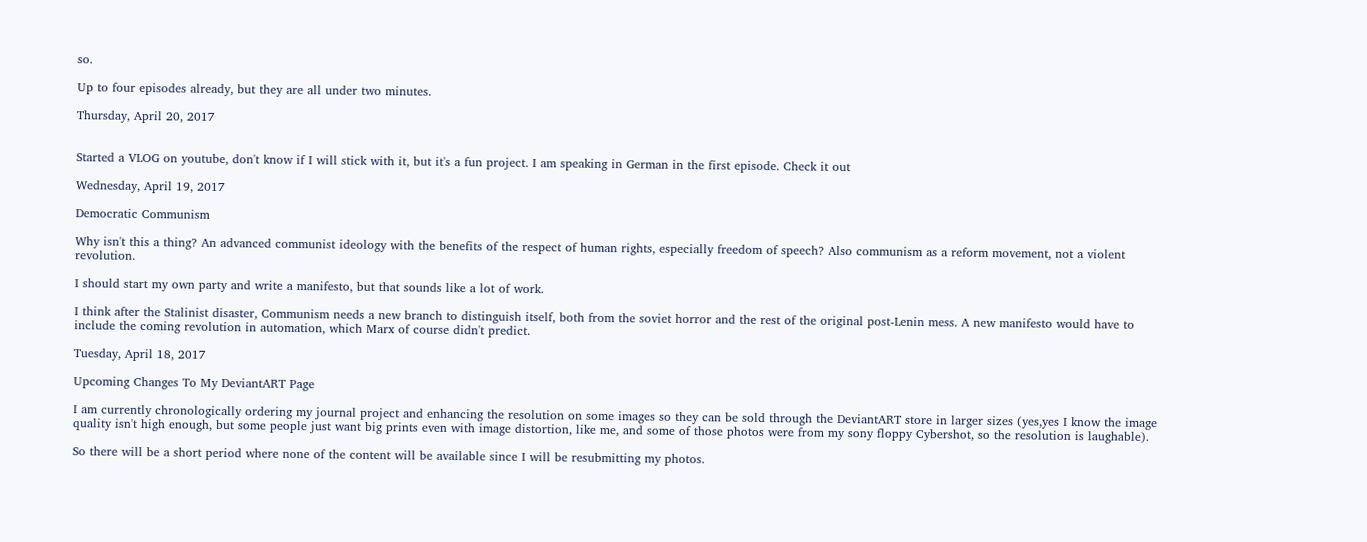so.

Up to four episodes already, but they are all under two minutes.

Thursday, April 20, 2017


Started a VLOG on youtube, don't know if I will stick with it, but it's a fun project. I am speaking in German in the first episode. Check it out

Wednesday, April 19, 2017

Democratic Communism

Why isn't this a thing? An advanced communist ideology with the benefits of the respect of human rights, especially freedom of speech? Also communism as a reform movement, not a violent revolution.

I should start my own party and write a manifesto, but that sounds like a lot of work.

I think after the Stalinist disaster, Communism needs a new branch to distinguish itself, both from the soviet horror and the rest of the original post-Lenin mess. A new manifesto would have to include the coming revolution in automation, which Marx of course didn't predict.

Tuesday, April 18, 2017

Upcoming Changes To My DeviantART Page

I am currently chronologically ordering my journal project and enhancing the resolution on some images so they can be sold through the DeviantART store in larger sizes (yes,yes I know the image quality isn't high enough, but some people just want big prints even with image distortion, like me, and some of those photos were from my sony floppy Cybershot, so the resolution is laughable).

So there will be a short period where none of the content will be available since I will be resubmitting my photos.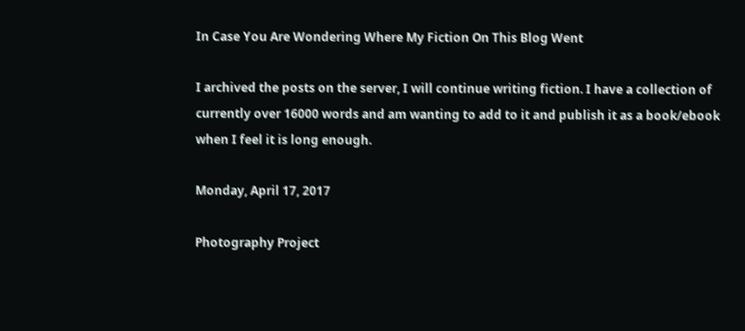In Case You Are Wondering Where My Fiction On This Blog Went

I archived the posts on the server, I will continue writing fiction. I have a collection of currently over 16000 words and am wanting to add to it and publish it as a book/ebook when I feel it is long enough.

Monday, April 17, 2017

Photography Project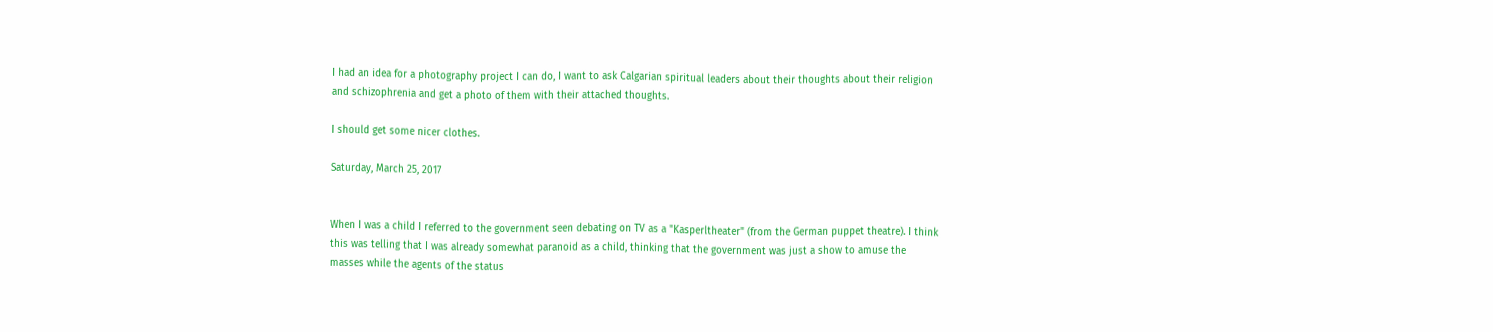I had an idea for a photography project I can do, I want to ask Calgarian spiritual leaders about their thoughts about their religion and schizophrenia and get a photo of them with their attached thoughts.

I should get some nicer clothes.

Saturday, March 25, 2017


When I was a child I referred to the government seen debating on TV as a "Kasperltheater" (from the German puppet theatre). I think this was telling that I was already somewhat paranoid as a child, thinking that the government was just a show to amuse the masses while the agents of the status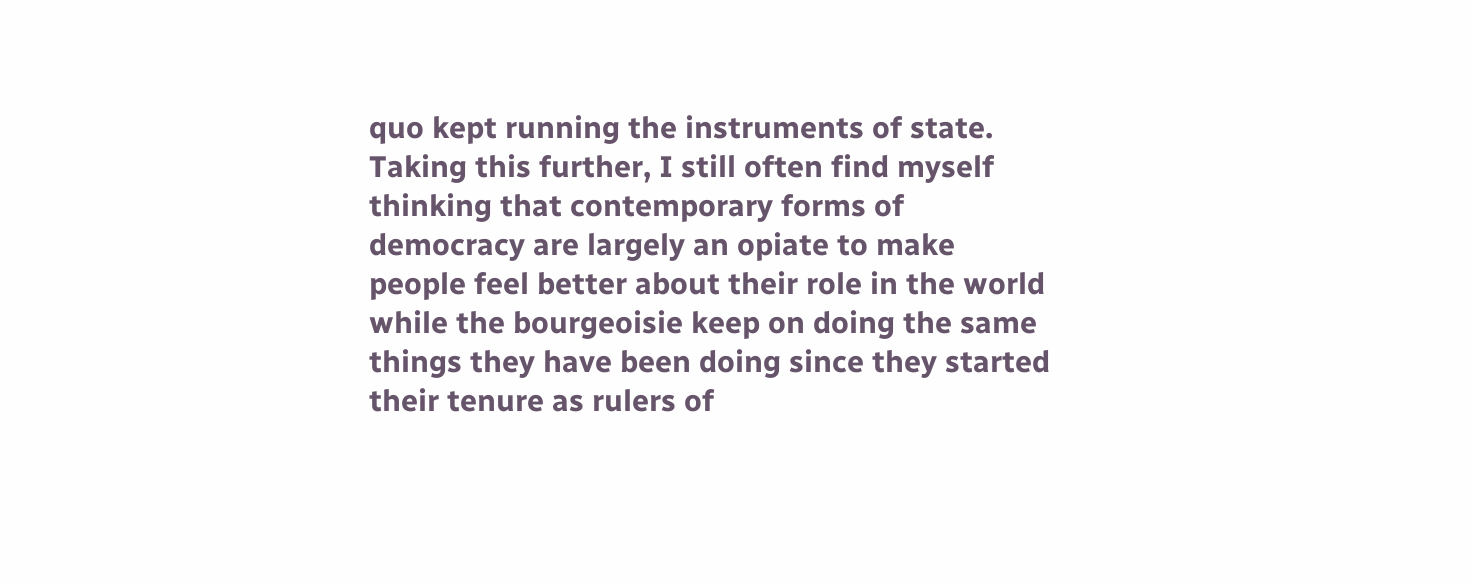quo kept running the instruments of state. Taking this further, I still often find myself thinking that contemporary forms of democracy are largely an opiate to make people feel better about their role in the world while the bourgeoisie keep on doing the same things they have been doing since they started their tenure as rulers of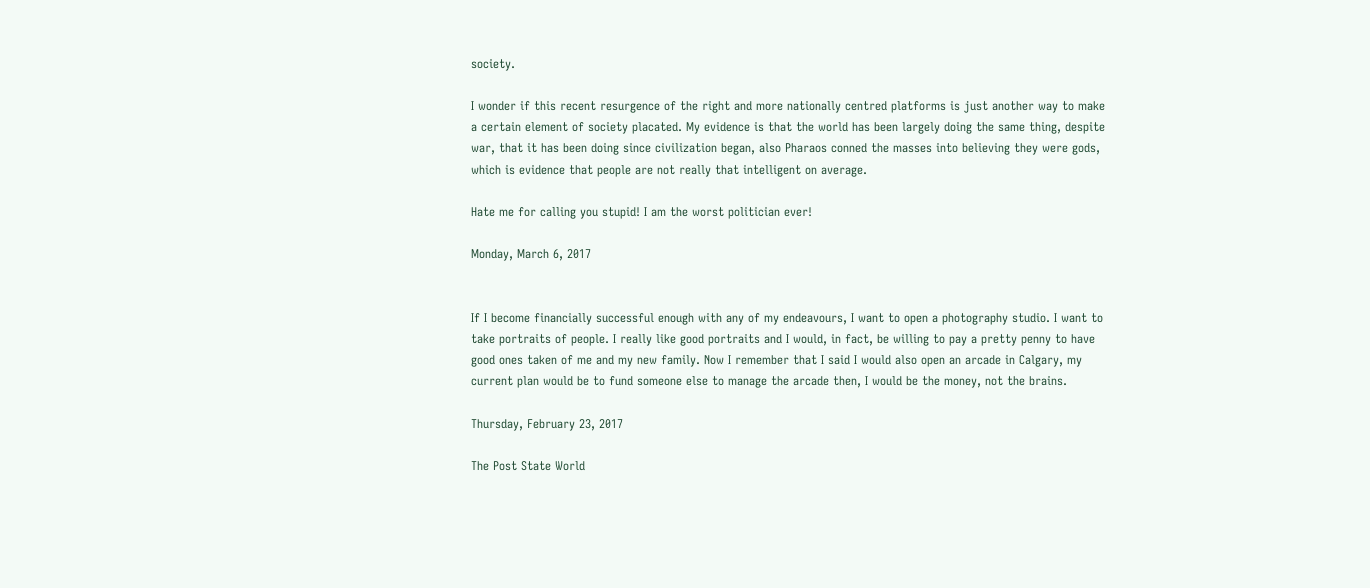society.

I wonder if this recent resurgence of the right and more nationally centred platforms is just another way to make a certain element of society placated. My evidence is that the world has been largely doing the same thing, despite war, that it has been doing since civilization began, also Pharaos conned the masses into believing they were gods, which is evidence that people are not really that intelligent on average.

Hate me for calling you stupid! I am the worst politician ever!

Monday, March 6, 2017


If I become financially successful enough with any of my endeavours, I want to open a photography studio. I want to take portraits of people. I really like good portraits and I would, in fact, be willing to pay a pretty penny to have good ones taken of me and my new family. Now I remember that I said I would also open an arcade in Calgary, my current plan would be to fund someone else to manage the arcade then, I would be the money, not the brains.

Thursday, February 23, 2017

The Post State World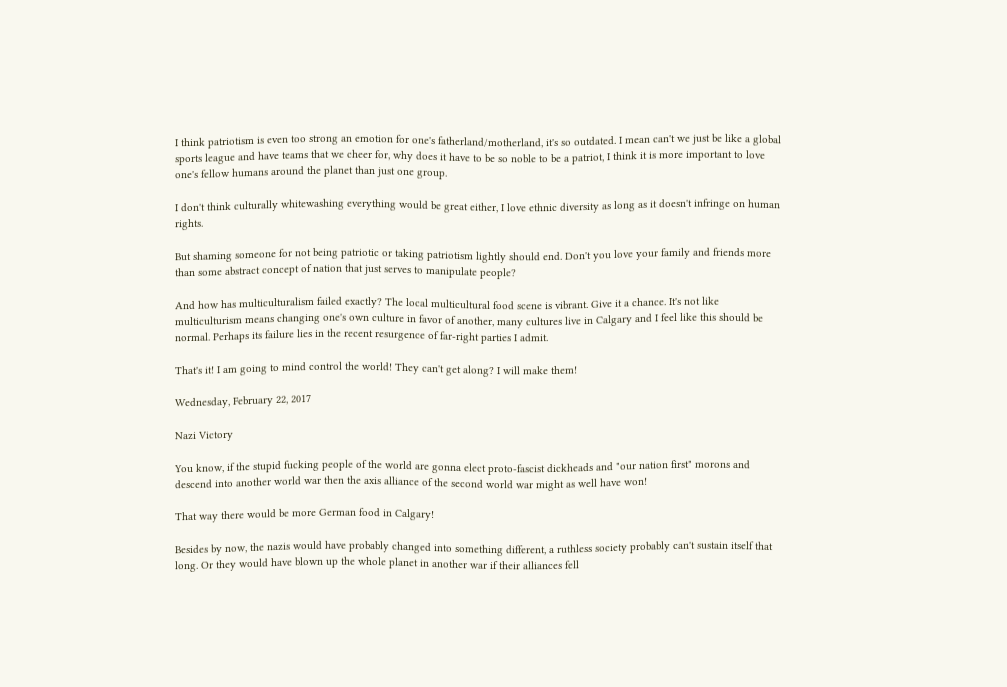I think patriotism is even too strong an emotion for one's fatherland/motherland, it's so outdated. I mean can't we just be like a global sports league and have teams that we cheer for, why does it have to be so noble to be a patriot, I think it is more important to love one's fellow humans around the planet than just one group.

I don't think culturally whitewashing everything would be great either, I love ethnic diversity as long as it doesn't infringe on human rights.

But shaming someone for not being patriotic or taking patriotism lightly should end. Don't you love your family and friends more than some abstract concept of nation that just serves to manipulate people?

And how has multiculturalism failed exactly? The local multicultural food scene is vibrant. Give it a chance. It's not like multiculturism means changing one's own culture in favor of another, many cultures live in Calgary and I feel like this should be normal. Perhaps its failure lies in the recent resurgence of far-right parties I admit.

That's it! I am going to mind control the world! They can't get along? I will make them!

Wednesday, February 22, 2017

Nazi Victory

You know, if the stupid fucking people of the world are gonna elect proto-fascist dickheads and "our nation first" morons and descend into another world war then the axis alliance of the second world war might as well have won!

That way there would be more German food in Calgary!

Besides by now, the nazis would have probably changed into something different, a ruthless society probably can't sustain itself that long. Or they would have blown up the whole planet in another war if their alliances fell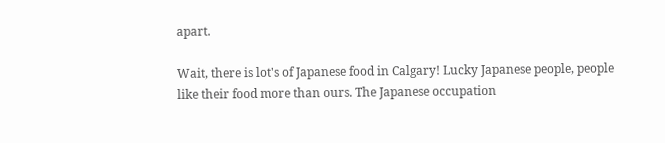apart.

Wait, there is lot's of Japanese food in Calgary! Lucky Japanese people, people like their food more than ours. The Japanese occupation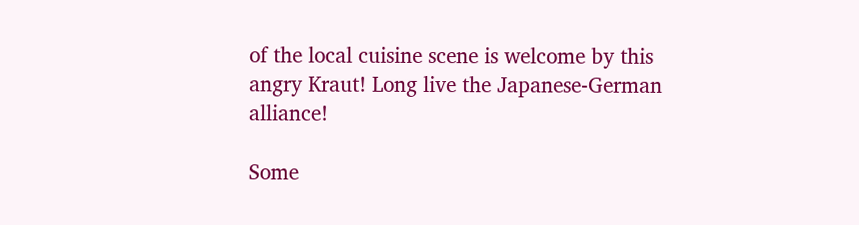of the local cuisine scene is welcome by this angry Kraut! Long live the Japanese-German alliance!

Some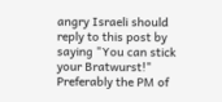angry Israeli should reply to this post by saying "You can stick your Bratwurst!" Preferably the PM of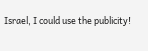Israel, I could use the publicity!